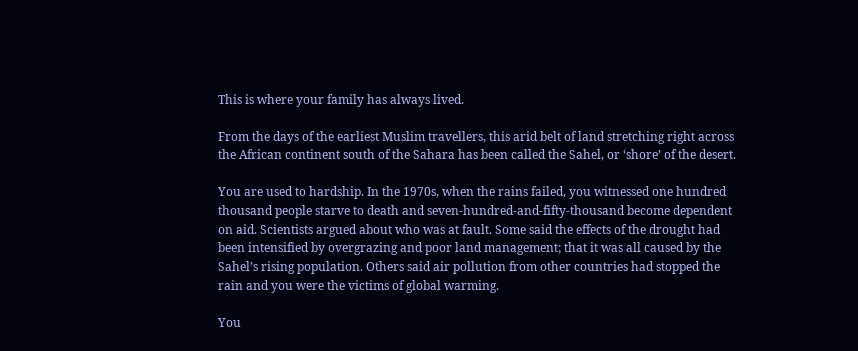This is where your family has always lived.

From the days of the earliest Muslim travellers, this arid belt of land stretching right across the African continent south of the Sahara has been called the Sahel, or ‘shore’ of the desert.

You are used to hardship. In the 1970s, when the rains failed, you witnessed one hundred thousand people starve to death and seven-hundred-and-fifty-thousand become dependent on aid. Scientists argued about who was at fault. Some said the effects of the drought had been intensified by overgrazing and poor land management; that it was all caused by the Sahel’s rising population. Others said air pollution from other countries had stopped the rain and you were the victims of global warming.

You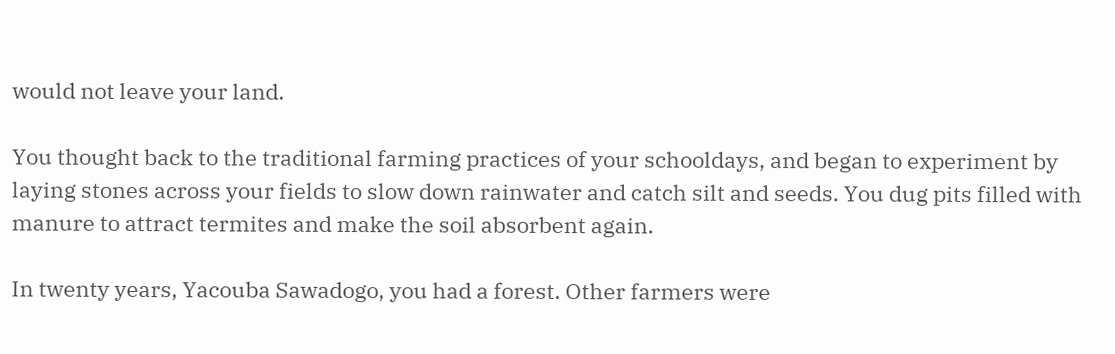would not leave your land.

You thought back to the traditional farming practices of your schooldays, and began to experiment by laying stones across your fields to slow down rainwater and catch silt and seeds. You dug pits filled with manure to attract termites and make the soil absorbent again.

In twenty years, Yacouba Sawadogo, you had a forest. Other farmers were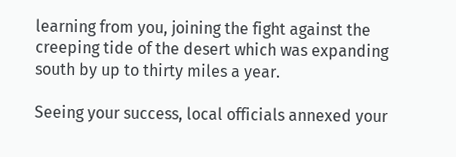learning from you, joining the fight against the creeping tide of the desert which was expanding south by up to thirty miles a year.

Seeing your success, local officials annexed your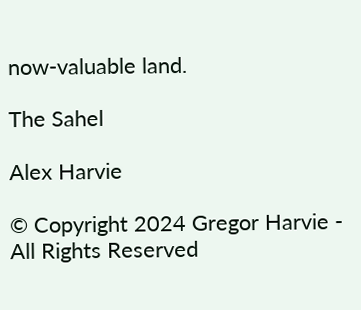now-valuable land.

The Sahel

Alex Harvie

© Copyright 2024 Gregor Harvie - All Rights Reserved